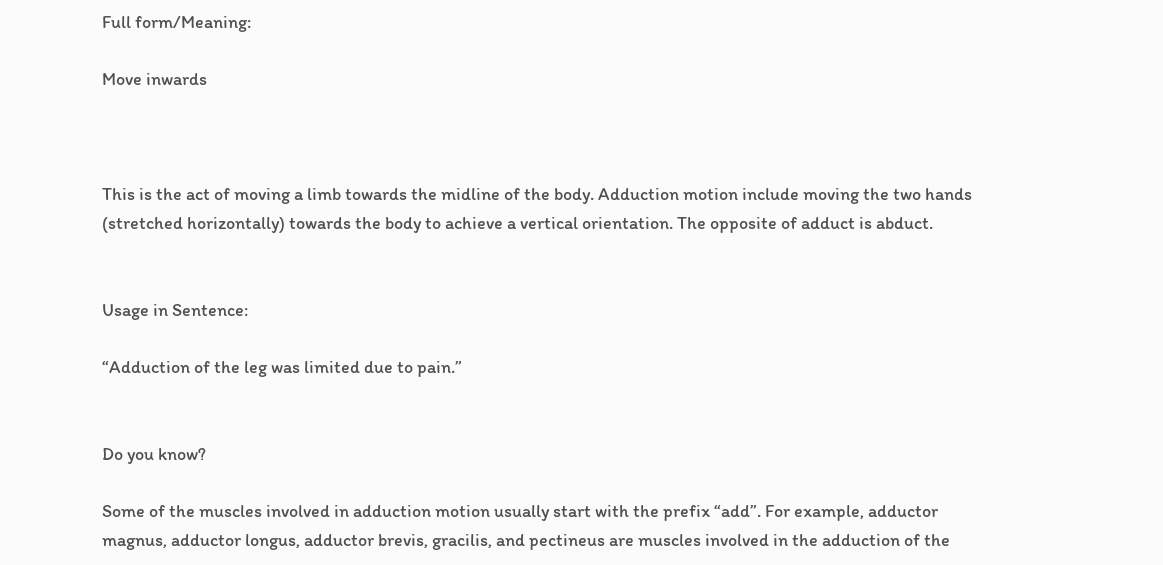Full form/Meaning:

Move inwards



This is the act of moving a limb towards the midline of the body. Adduction motion include moving the two hands (stretched horizontally) towards the body to achieve a vertical orientation. The opposite of adduct is abduct.


Usage in Sentence:

“Adduction of the leg was limited due to pain.”


Do you know?

Some of the muscles involved in adduction motion usually start with the prefix “add”. For example, adductor magnus, adductor longus, adductor brevis, gracilis, and pectineus are muscles involved in the adduction of the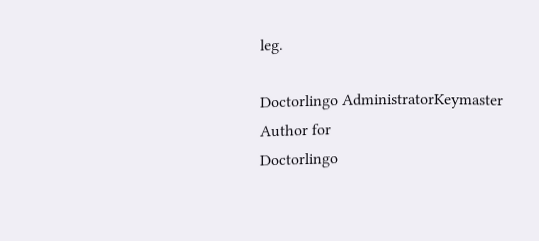leg.

Doctorlingo AdministratorKeymaster
Author for
Doctorlingo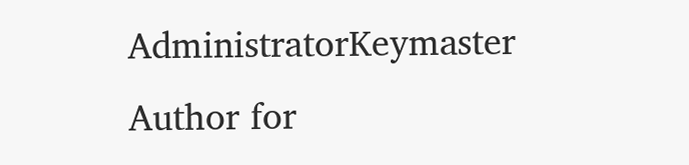AdministratorKeymaster
Author for